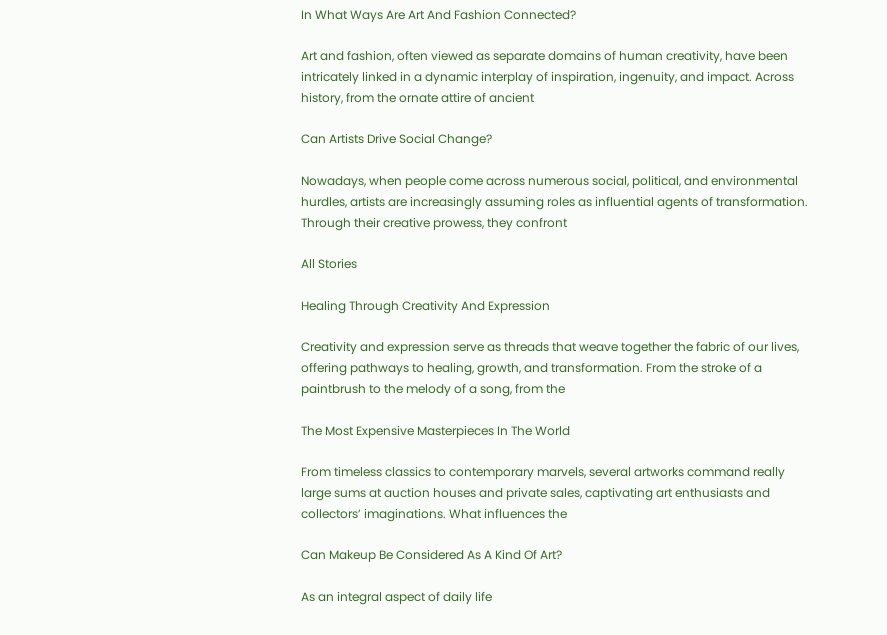In What Ways Are Art And Fashion Connected?

Art and fashion, often viewed as separate domains of human creativity, have been intricately linked in a dynamic interplay of inspiration, ingenuity, and impact. Across history, from the ornate attire of ancient

Can Artists Drive Social Change?

Nowadays, when people come across numerous social, political, and environmental hurdles, artists are increasingly assuming roles as influential agents of transformation. Through their creative prowess, they confront

All Stories

Healing Through Creativity And Expression

Creativity and expression serve as threads that weave together the fabric of our lives, offering pathways to healing, growth, and transformation. From the stroke of a paintbrush to the melody of a song, from the

The Most Expensive Masterpieces In The World

From timeless classics to contemporary marvels, several artworks command really large sums at auction houses and private sales, captivating art enthusiasts and collectors’ imaginations. What influences the

Can Makeup Be Considered As A Kind Of Art?

As an integral aspect of daily life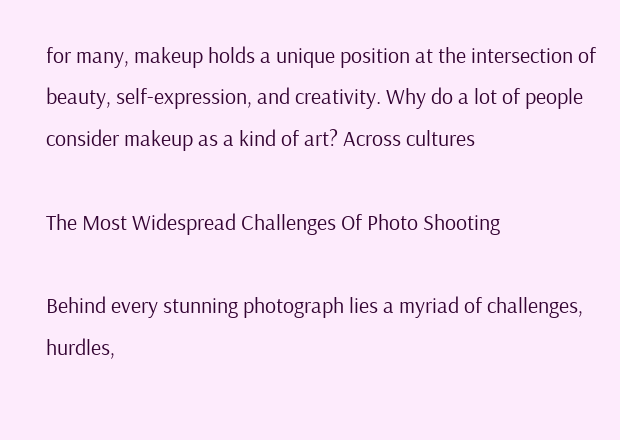for many, makeup holds a unique position at the intersection of beauty, self-expression, and creativity. Why do a lot of people consider makeup as a kind of art? Across cultures

The Most Widespread Challenges Of Photo Shooting

Behind every stunning photograph lies a myriad of challenges, hurdles,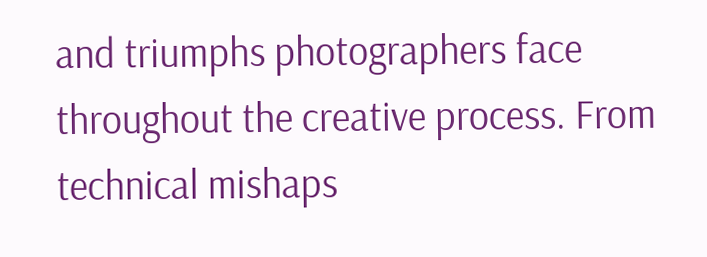and triumphs photographers face throughout the creative process. From technical mishaps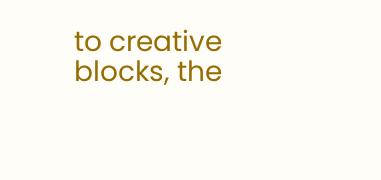to creative blocks, the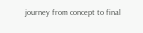journey from concept to final